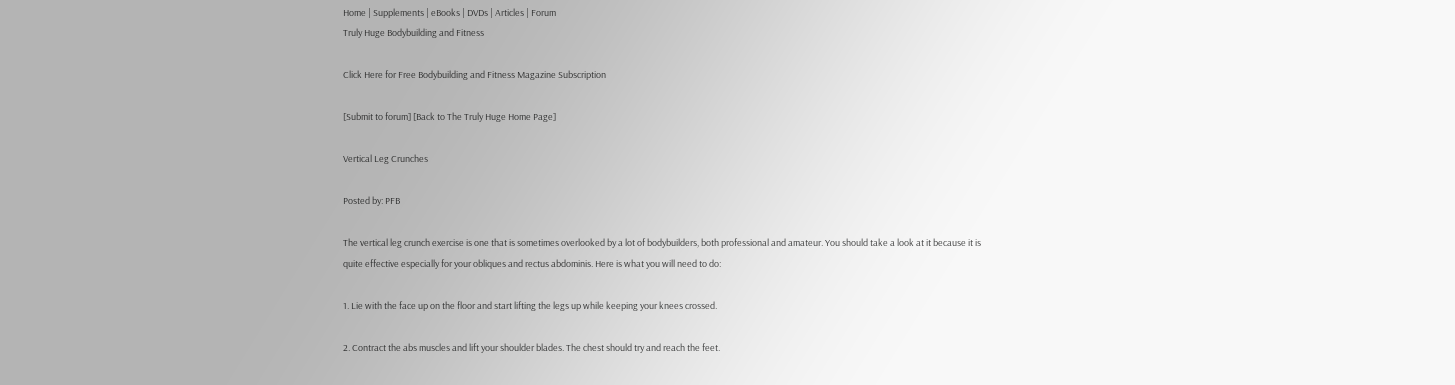Home | Supplements | eBooks | DVDs | Articles | Forum
Truly Huge Bodybuilding and Fitness

Click Here for Free Bodybuilding and Fitness Magazine Subscription

[Submit to forum] [Back to The Truly Huge Home Page]

Vertical Leg Crunches

Posted by: PFB

The vertical leg crunch exercise is one that is sometimes overlooked by a lot of bodybuilders, both professional and amateur. You should take a look at it because it is quite effective especially for your obliques and rectus abdominis. Here is what you will need to do:

1. Lie with the face up on the floor and start lifting the legs up while keeping your knees crossed.

2. Contract the abs muscles and lift your shoulder blades. The chest should try and reach the feet.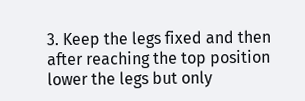3. Keep the legs fixed and then after reaching the top position lower the legs but only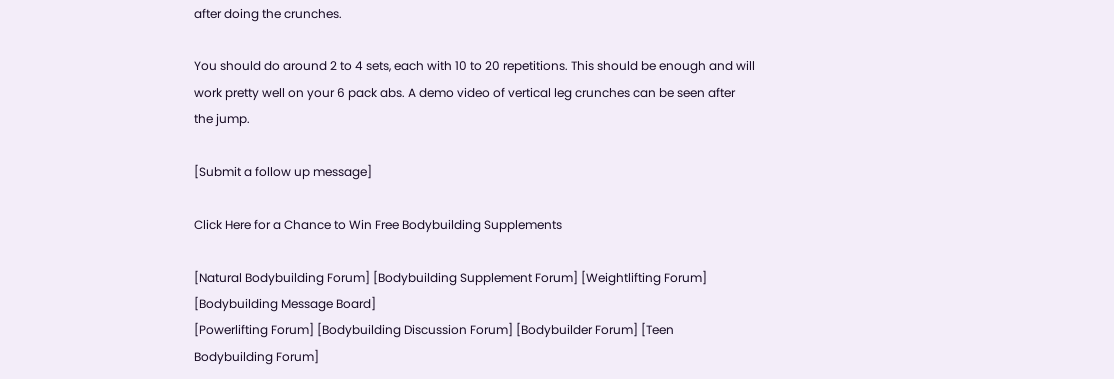after doing the crunches.

You should do around 2 to 4 sets, each with 10 to 20 repetitions. This should be enough and will work pretty well on your 6 pack abs. A demo video of vertical leg crunches can be seen after the jump.

[Submit a follow up message]

Click Here for a Chance to Win Free Bodybuilding Supplements

[Natural Bodybuilding Forum] [Bodybuilding Supplement Forum] [Weightlifting Forum] [Bodybuilding Message Board]
[Powerlifting Forum] [Bodybuilding Discussion Forum] [Bodybuilder Forum] [Teen Bodybuilding Forum]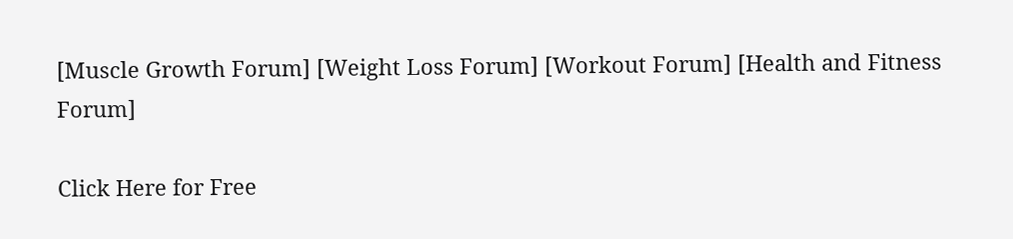[Muscle Growth Forum] [Weight Loss Forum] [Workout Forum] [Health and Fitness Forum]

Click Here for Free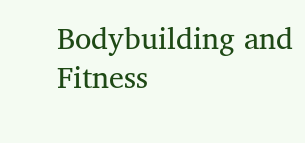Bodybuilding and Fitness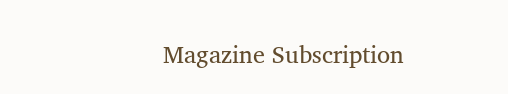Magazine Subscription